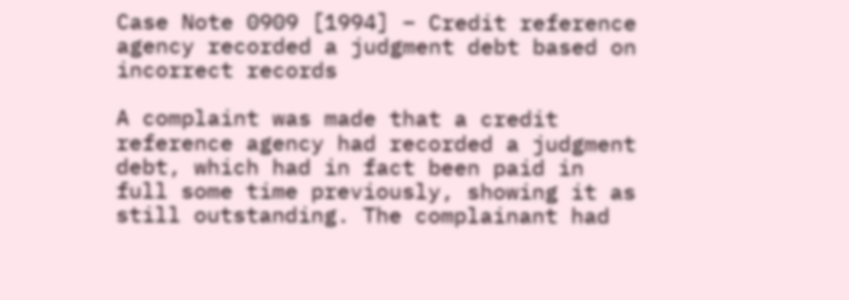Case Note 0909 [1994] – Credit reference agency recorded a judgment debt based on incorrect records

A complaint was made that a credit reference agency had recorded a judgment debt, which had in fact been paid in full some time previously, showing it as still outstanding. The complainant had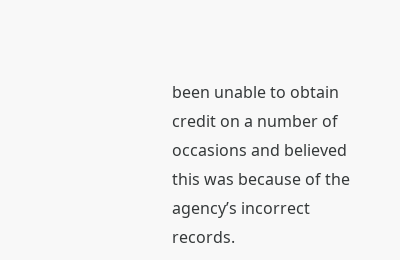been unable to obtain credit on a number of occasions and believed this was because of the agency’s incorrect records.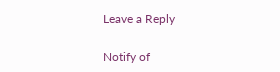Leave a Reply

Notify of